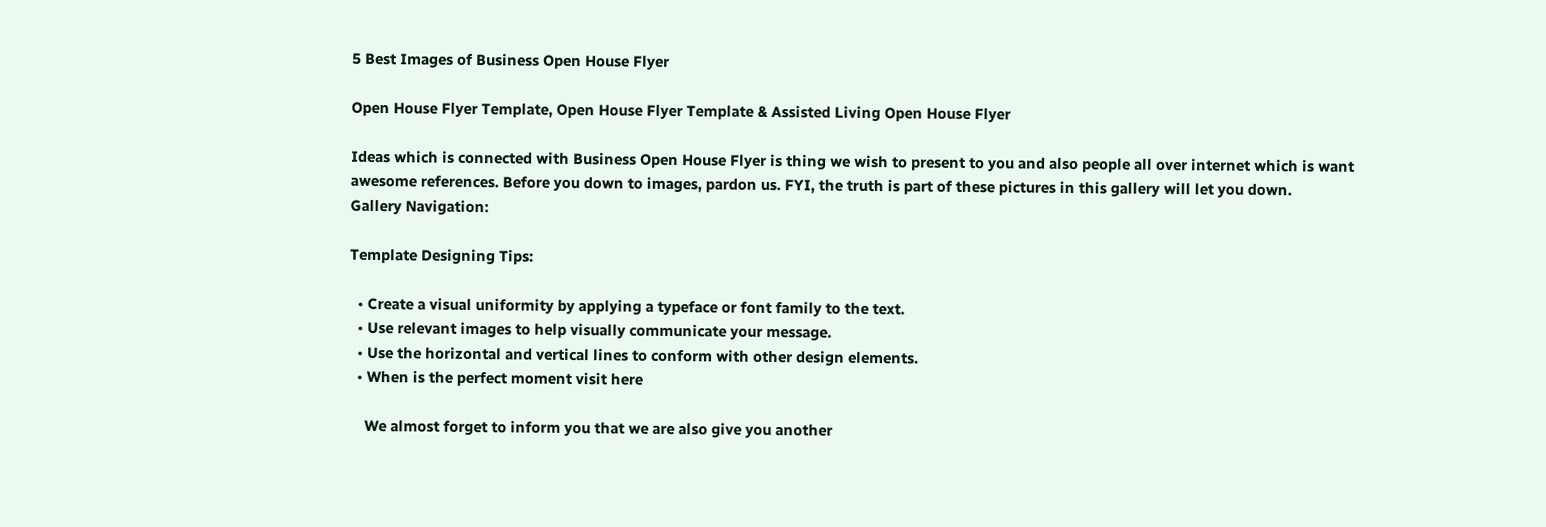5 Best Images of Business Open House Flyer

Open House Flyer Template, Open House Flyer Template & Assisted Living Open House Flyer

Ideas which is connected with Business Open House Flyer is thing we wish to present to you and also people all over internet which is want awesome references. Before you down to images, pardon us. FYI, the truth is part of these pictures in this gallery will let you down.
Gallery Navigation:

Template Designing Tips:

  • Create a visual uniformity by applying a typeface or font family to the text.
  • Use relevant images to help visually communicate your message.
  • Use the horizontal and vertical lines to conform with other design elements.
  • When is the perfect moment visit here

    We almost forget to inform you that we are also give you another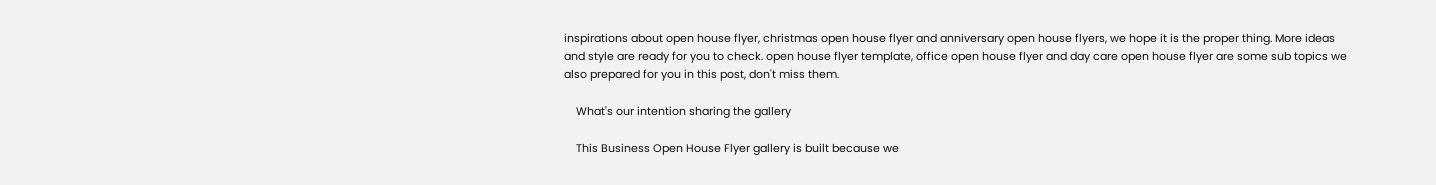inspirations about open house flyer, christmas open house flyer and anniversary open house flyers, we hope it is the proper thing. More ideas and style are ready for you to check. open house flyer template, office open house flyer and day care open house flyer are some sub topics we also prepared for you in this post, don't miss them.

    What's our intention sharing the gallery

    This Business Open House Flyer gallery is built because we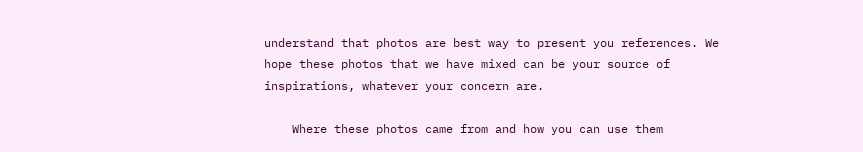understand that photos are best way to present you references. We hope these photos that we have mixed can be your source of inspirations, whatever your concern are.

    Where these photos came from and how you can use them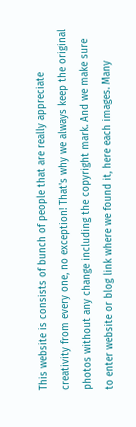This website is consists of bunch of people that are really appreciate creativity from every one, no exception! That's why we always keep the original photos without any change including the copyright mark. And we make sure to enter website or blog link where we found it, here each images. Many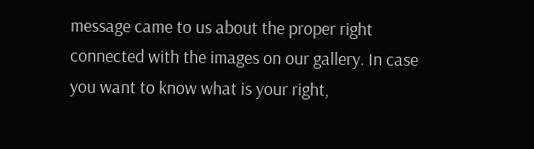message came to us about the proper right connected with the images on our gallery. In case you want to know what is your right,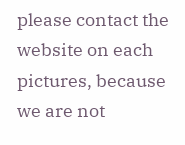please contact the website on each pictures, because we are not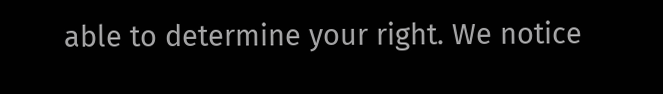able to determine your right. We notice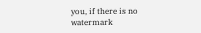you, if there is no watermark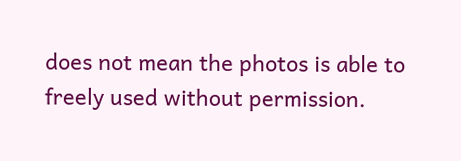does not mean the photos is able to freely used without permission.